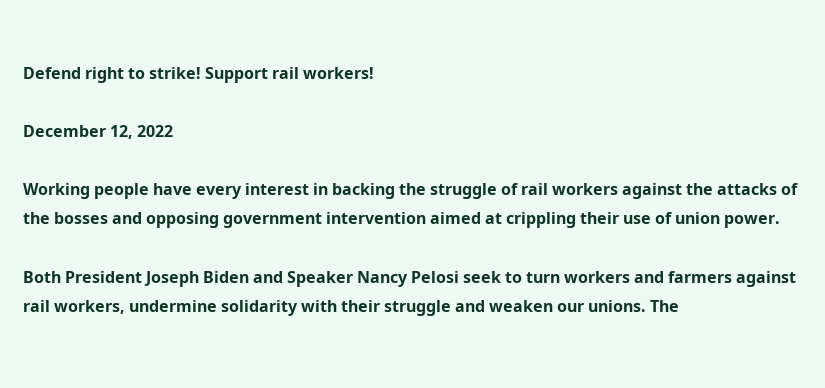Defend right to strike! Support rail workers!

December 12, 2022

Working people have every interest in backing the struggle of rail workers against the attacks of the bosses and opposing government intervention aimed at crippling their use of union power.

Both President Joseph Biden and Speaker Nancy Pelosi seek to turn workers and farmers against rail workers, undermine solidarity with their struggle and weaken our unions. The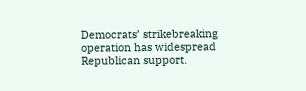Democrats’ strikebreaking operation has widespread Republican support.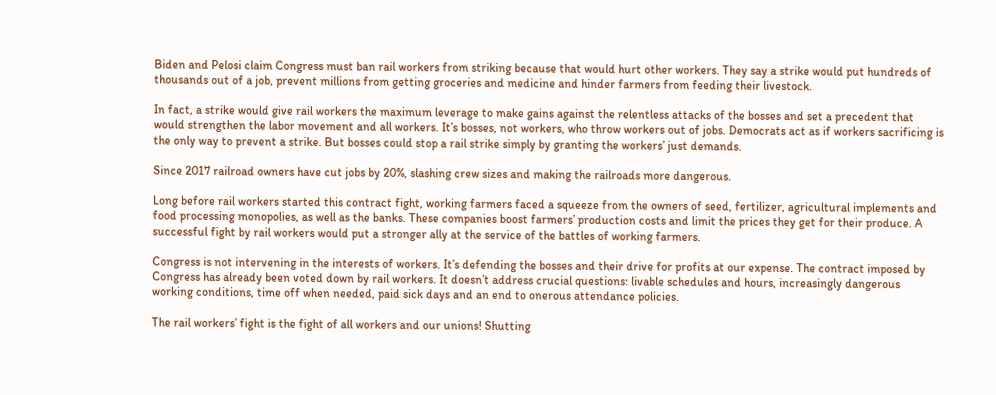Biden and Pelosi claim Congress must ban rail workers from striking because that would hurt other workers. They say a strike would put hundreds of thousands out of a job, prevent millions from getting groceries and medicine and hinder farmers from feeding their livestock.

In fact, a strike would give rail workers the maximum leverage to make gains against the relentless attacks of the bosses and set a precedent that would strengthen the labor movement and all workers. It’s bosses, not workers, who throw workers out of jobs. Democrats act as if workers sacrificing is the only way to prevent a strike. But bosses could stop a rail strike simply by granting the workers’ just demands.

Since 2017 railroad owners have cut jobs by 20%, slashing crew sizes and making the railroads more dangerous.

Long before rail workers started this contract fight, working farmers faced a squeeze from the owners of seed, fertilizer, agricultural implements and food processing monopolies, as well as the banks. These companies boost farmers’ production costs and limit the prices they get for their produce. A successful fight by rail workers would put a stronger ally at the service of the battles of working farmers.

Congress is not intervening in the interests of workers. It’s defending the bosses and their drive for profits at our expense. The contract imposed by Congress has already been voted down by rail workers. It doesn’t address crucial questions: livable schedules and hours, increasingly dangerous working conditions, time off when needed, paid sick days and an end to onerous attendance policies.

The rail workers’ fight is the fight of all workers and our unions! Shutting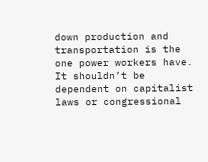down production and transportation is the one power workers have. It shouldn’t be dependent on capitalist laws or congressional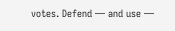votes. Defend — and use —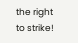the right to strike!